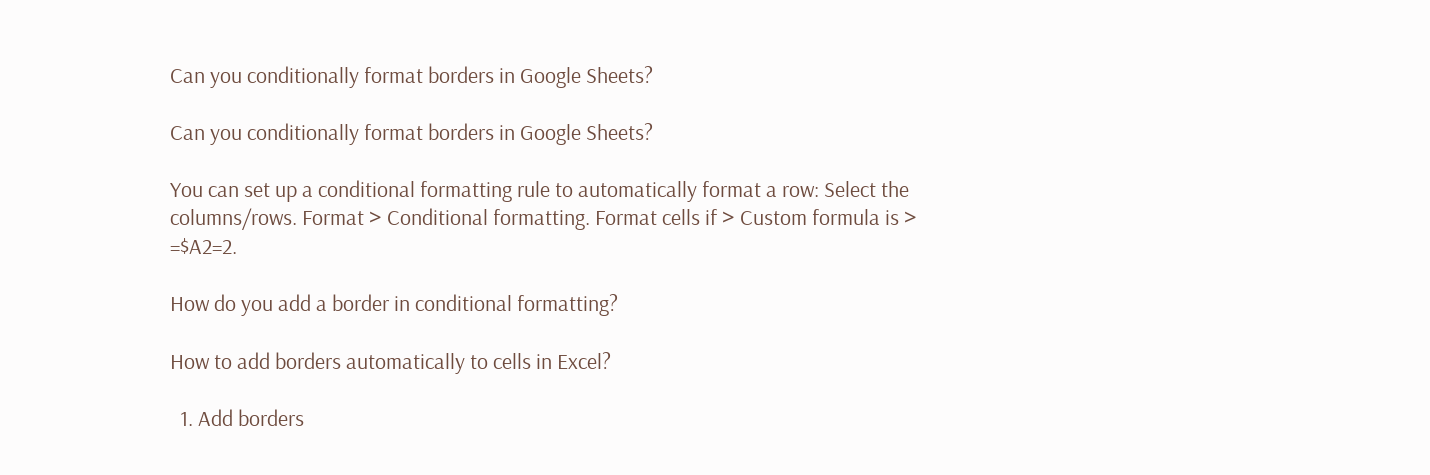Can you conditionally format borders in Google Sheets?

Can you conditionally format borders in Google Sheets?

You can set up a conditional formatting rule to automatically format a row: Select the columns/rows. Format > Conditional formatting. Format cells if > Custom formula is > =$A2=2.

How do you add a border in conditional formatting?

How to add borders automatically to cells in Excel?

  1. Add borders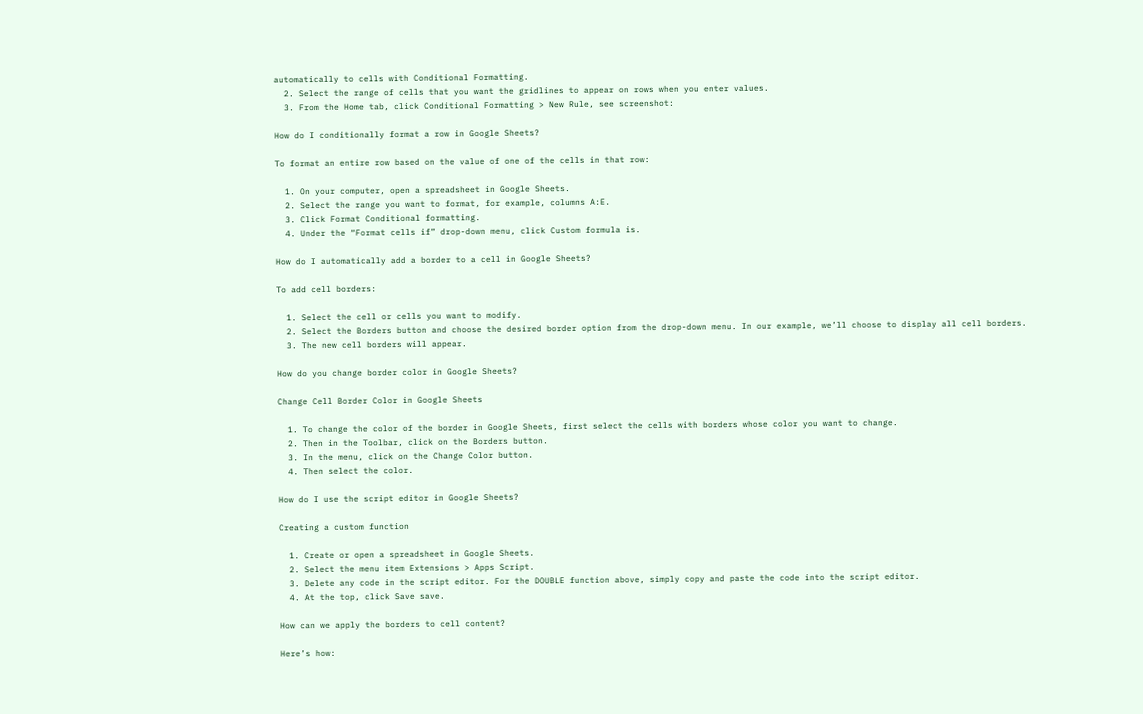automatically to cells with Conditional Formatting.
  2. Select the range of cells that you want the gridlines to appear on rows when you enter values.
  3. From the Home tab, click Conditional Formatting > New Rule, see screenshot:

How do I conditionally format a row in Google Sheets?

To format an entire row based on the value of one of the cells in that row:

  1. On your computer, open a spreadsheet in Google Sheets.
  2. Select the range you want to format, for example, columns A:E.
  3. Click Format Conditional formatting.
  4. Under the “Format cells if” drop-down menu, click Custom formula is.

How do I automatically add a border to a cell in Google Sheets?

To add cell borders:

  1. Select the cell or cells you want to modify.
  2. Select the Borders button and choose the desired border option from the drop-down menu. In our example, we’ll choose to display all cell borders.
  3. The new cell borders will appear.

How do you change border color in Google Sheets?

Change Cell Border Color in Google Sheets

  1. To change the color of the border in Google Sheets, first select the cells with borders whose color you want to change.
  2. Then in the Toolbar, click on the Borders button.
  3. In the menu, click on the Change Color button.
  4. Then select the color.

How do I use the script editor in Google Sheets?

Creating a custom function

  1. Create or open a spreadsheet in Google Sheets.
  2. Select the menu item Extensions > Apps Script.
  3. Delete any code in the script editor. For the DOUBLE function above, simply copy and paste the code into the script editor.
  4. At the top, click Save save.

How can we apply the borders to cell content?

Here’s how: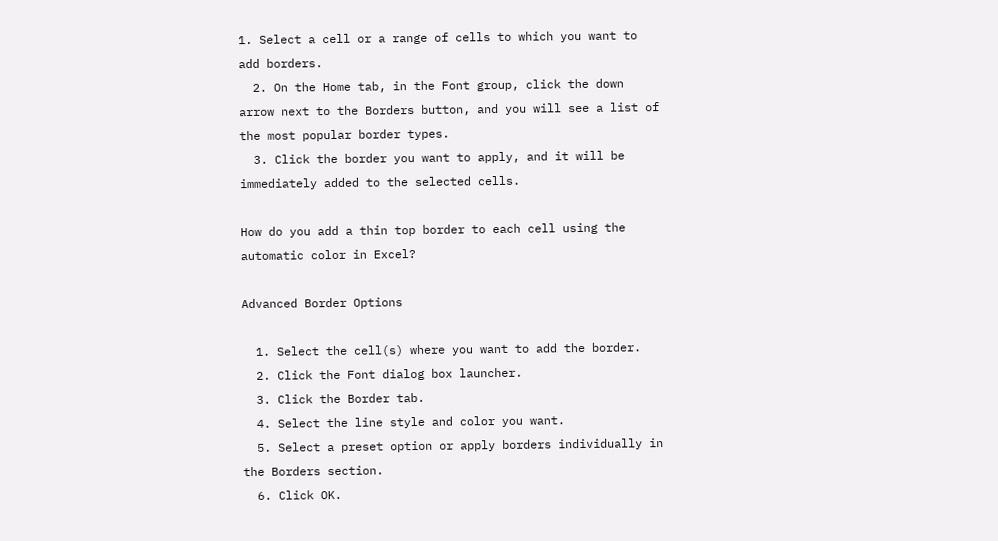1. Select a cell or a range of cells to which you want to add borders.
  2. On the Home tab, in the Font group, click the down arrow next to the Borders button, and you will see a list of the most popular border types.
  3. Click the border you want to apply, and it will be immediately added to the selected cells.

How do you add a thin top border to each cell using the automatic color in Excel?

Advanced Border Options

  1. Select the cell(s) where you want to add the border.
  2. Click the Font dialog box launcher.
  3. Click the Border tab.
  4. Select the line style and color you want.
  5. Select a preset option or apply borders individually in the Borders section.
  6. Click OK.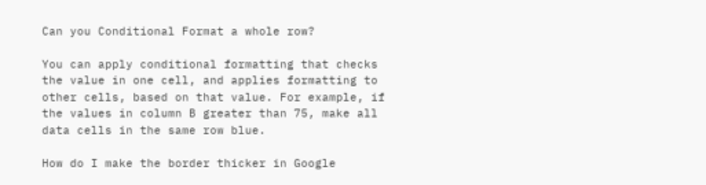Can you Conditional Format a whole row?

You can apply conditional formatting that checks the value in one cell, and applies formatting to other cells, based on that value. For example, if the values in column B greater than 75, make all data cells in the same row blue.

How do I make the border thicker in Google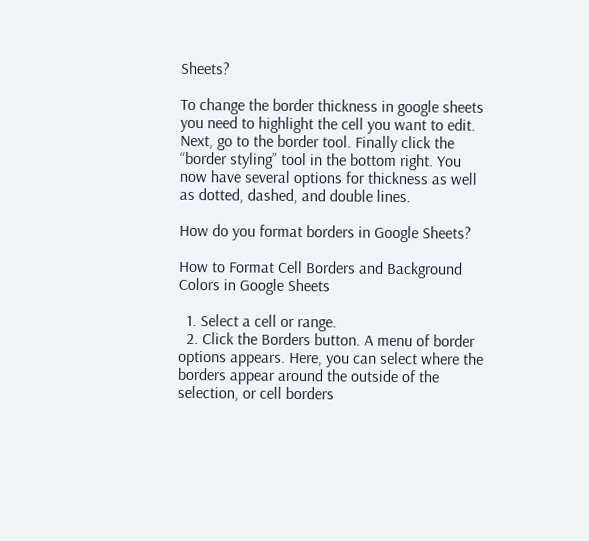Sheets?

To change the border thickness in google sheets you need to highlight the cell you want to edit. Next, go to the border tool. Finally click the “border styling” tool in the bottom right. You now have several options for thickness as well as dotted, dashed, and double lines.

How do you format borders in Google Sheets?

How to Format Cell Borders and Background Colors in Google Sheets

  1. Select a cell or range.
  2. Click the Borders button. A menu of border options appears. Here, you can select where the borders appear around the outside of the selection, or cell borders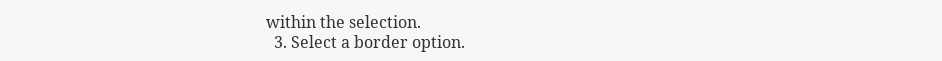within the selection.
  3. Select a border option.